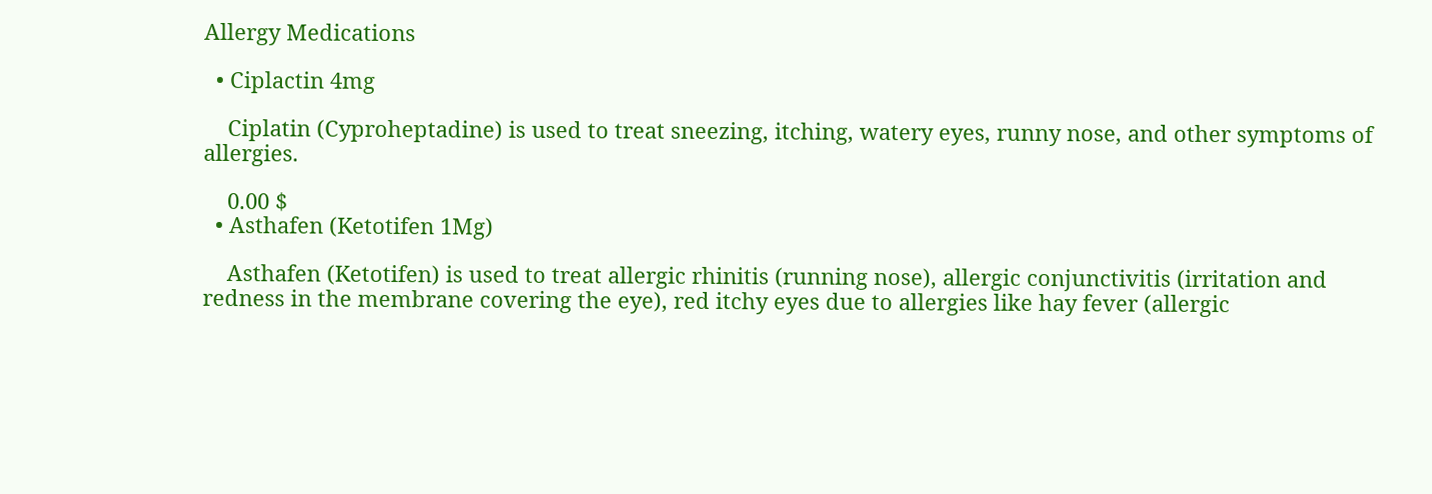Allergy Medications

  • Ciplactin 4mg

    Ciplatin (Cyproheptadine) is used to treat sneezing, itching, watery eyes, runny nose, and other symptoms of allergies.

    0.00 $
  • Asthafen (Ketotifen 1Mg)

    Asthafen (Ketotifen) is used to treat allergic rhinitis (running nose), allergic conjunctivitis (irritation and redness in the membrane covering the eye), red itchy eyes due to allergies like hay fever (allergic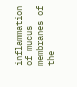inflammation of mucus membranes of the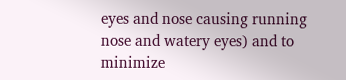eyes and nose causing running nose and watery eyes) and to minimize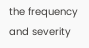the frequency and severity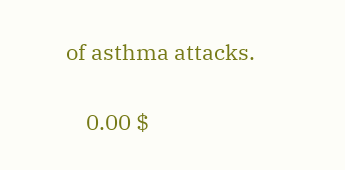of asthma attacks.

    0.00 $